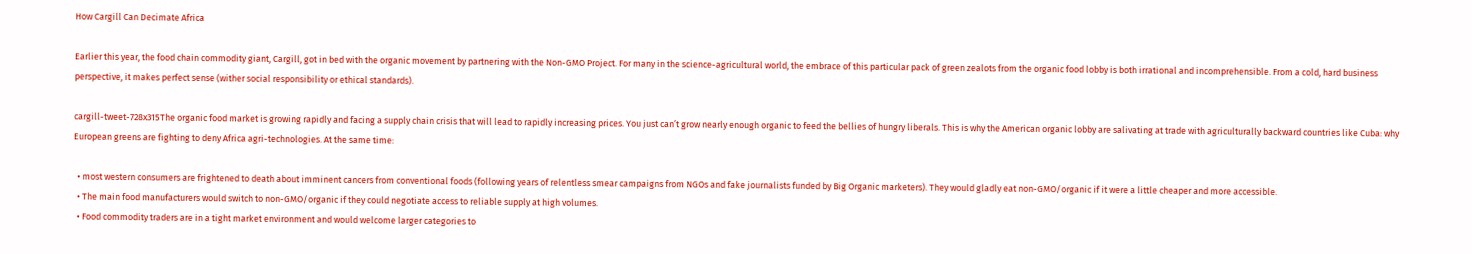How Cargill Can Decimate Africa

Earlier this year, the food chain commodity giant, Cargill, got in bed with the organic movement by partnering with the Non-GMO Project. For many in the science-agricultural world, the embrace of this particular pack of green zealots from the organic food lobby is both irrational and incomprehensible. From a cold, hard business perspective, it makes perfect sense (wither social responsibility or ethical standards).

cargill-tweet-728x315The organic food market is growing rapidly and facing a supply chain crisis that will lead to rapidly increasing prices. You just can’t grow nearly enough organic to feed the bellies of hungry liberals. This is why the American organic lobby are salivating at trade with agriculturally backward countries like Cuba: why European greens are fighting to deny Africa agri-technologies. At the same time:

  • most western consumers are frightened to death about imminent cancers from conventional foods (following years of relentless smear campaigns from NGOs and fake journalists funded by Big Organic marketers). They would gladly eat non-GMO/organic if it were a little cheaper and more accessible.
  • The main food manufacturers would switch to non-GMO/organic if they could negotiate access to reliable supply at high volumes.
  • Food commodity traders are in a tight market environment and would welcome larger categories to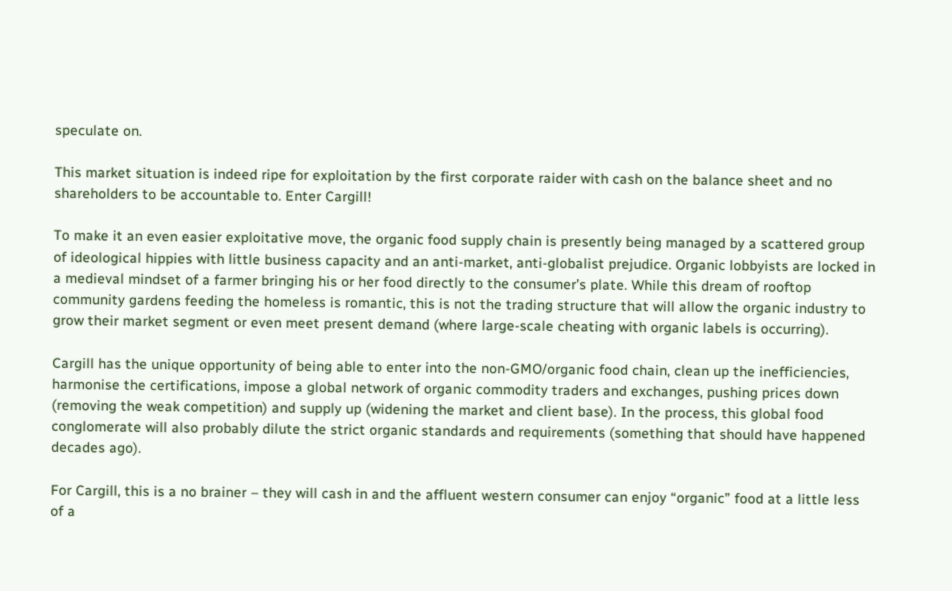speculate on.

This market situation is indeed ripe for exploitation by the first corporate raider with cash on the balance sheet and no shareholders to be accountable to. Enter Cargill!

To make it an even easier exploitative move, the organic food supply chain is presently being managed by a scattered group of ideological hippies with little business capacity and an anti-market, anti-globalist prejudice. Organic lobbyists are locked in a medieval mindset of a farmer bringing his or her food directly to the consumer’s plate. While this dream of rooftop community gardens feeding the homeless is romantic, this is not the trading structure that will allow the organic industry to grow their market segment or even meet present demand (where large-scale cheating with organic labels is occurring).

Cargill has the unique opportunity of being able to enter into the non-GMO/organic food chain, clean up the inefficiencies, harmonise the certifications, impose a global network of organic commodity traders and exchanges, pushing prices down (removing the weak competition) and supply up (widening the market and client base). In the process, this global food conglomerate will also probably dilute the strict organic standards and requirements (something that should have happened decades ago).

For Cargill, this is a no brainer – they will cash in and the affluent western consumer can enjoy “organic” food at a little less of a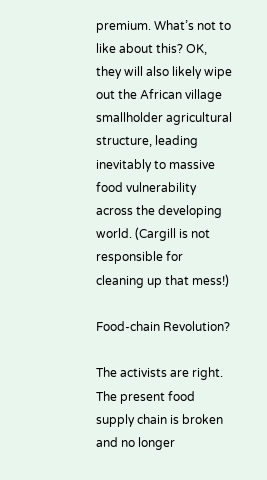premium. What’s not to like about this? OK, they will also likely wipe out the African village smallholder agricultural structure, leading inevitably to massive food vulnerability across the developing world. (Cargill is not responsible for cleaning up that mess!)

Food-chain Revolution?

The activists are right. The present food supply chain is broken and no longer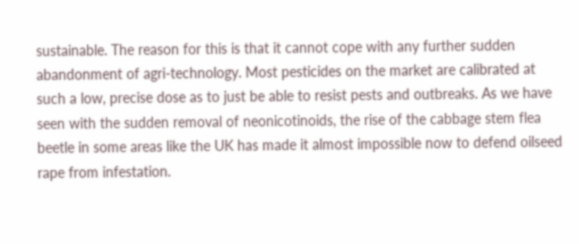sustainable. The reason for this is that it cannot cope with any further sudden abandonment of agri-technology. Most pesticides on the market are calibrated at such a low, precise dose as to just be able to resist pests and outbreaks. As we have seen with the sudden removal of neonicotinoids, the rise of the cabbage stem flea beetle in some areas like the UK has made it almost impossible now to defend oilseed rape from infestation.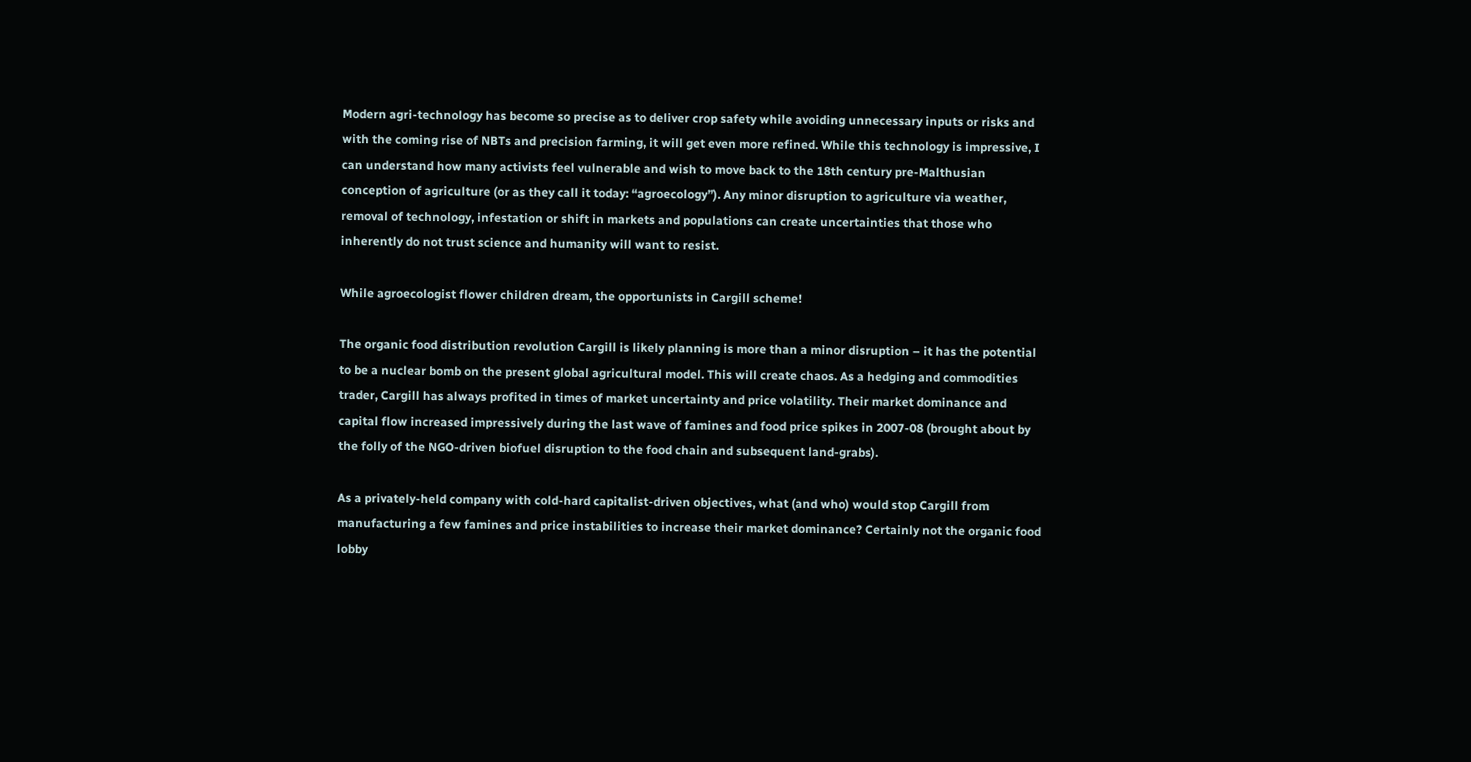Modern agri-technology has become so precise as to deliver crop safety while avoiding unnecessary inputs or risks and with the coming rise of NBTs and precision farming, it will get even more refined. While this technology is impressive, I can understand how many activists feel vulnerable and wish to move back to the 18th century pre-Malthusian conception of agriculture (or as they call it today: “agroecology”). Any minor disruption to agriculture via weather, removal of technology, infestation or shift in markets and populations can create uncertainties that those who inherently do not trust science and humanity will want to resist.

While agroecologist flower children dream, the opportunists in Cargill scheme!

The organic food distribution revolution Cargill is likely planning is more than a minor disruption – it has the potential to be a nuclear bomb on the present global agricultural model. This will create chaos. As a hedging and commodities trader, Cargill has always profited in times of market uncertainty and price volatility. Their market dominance and capital flow increased impressively during the last wave of famines and food price spikes in 2007-08 (brought about by the folly of the NGO-driven biofuel disruption to the food chain and subsequent land-grabs).

As a privately-held company with cold-hard capitalist-driven objectives, what (and who) would stop Cargill from manufacturing a few famines and price instabilities to increase their market dominance? Certainly not the organic food lobby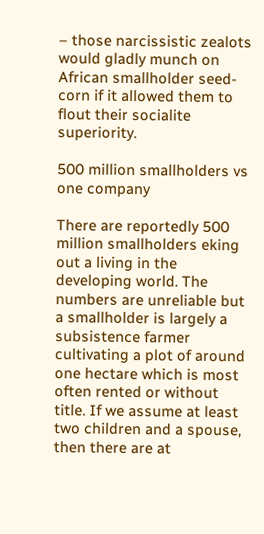– those narcissistic zealots would gladly munch on African smallholder seed-corn if it allowed them to flout their socialite superiority.

500 million smallholders vs one company

There are reportedly 500 million smallholders eking out a living in the developing world. The numbers are unreliable but a smallholder is largely a subsistence farmer cultivating a plot of around one hectare which is most often rented or without title. If we assume at least two children and a spouse, then there are at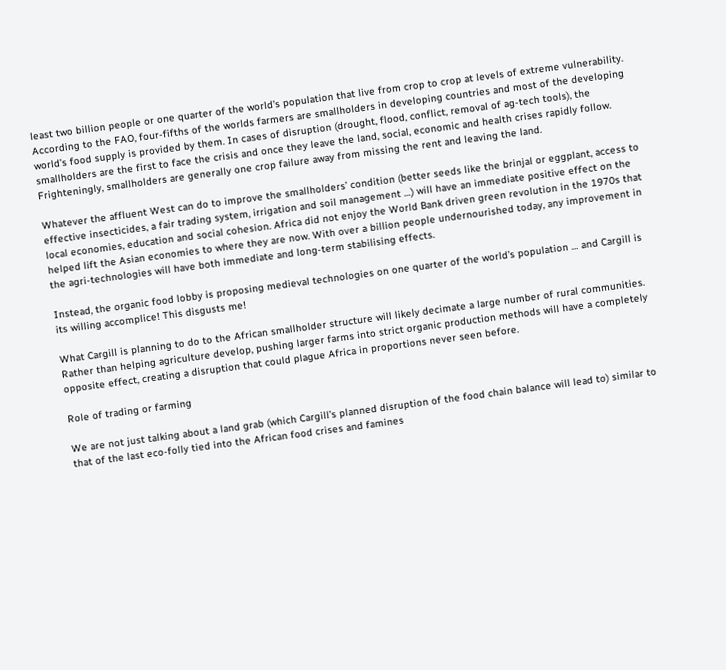least two billion people or one quarter of the world’s population that live from crop to crop at levels of extreme vulnerability. According to the FAO, four-fifths of the worlds farmers are smallholders in developing countries and most of the developing world’s food supply is provided by them. In cases of disruption (drought, flood, conflict, removal of ag-tech tools), the smallholders are the first to face the crisis and once they leave the land, social, economic and health crises rapidly follow. Frighteningly, smallholders are generally one crop failure away from missing the rent and leaving the land.

Whatever the affluent West can do to improve the smallholders’ condition (better seeds like the brinjal or eggplant, access to effective insecticides, a fair trading system, irrigation and soil management …) will have an immediate positive effect on the local economies, education and social cohesion. Africa did not enjoy the World Bank driven green revolution in the 1970s that helped lift the Asian economies to where they are now. With over a billion people undernourished today, any improvement in the agri-technologies will have both immediate and long-term stabilising effects.

Instead, the organic food lobby is proposing medieval technologies on one quarter of the world’s population … and Cargill is its willing accomplice! This disgusts me!

What Cargill is planning to do to the African smallholder structure will likely decimate a large number of rural communities. Rather than helping agriculture develop, pushing larger farms into strict organic production methods will have a completely opposite effect, creating a disruption that could plague Africa in proportions never seen before.

Role of trading or farming

We are not just talking about a land grab (which Cargill’s planned disruption of the food chain balance will lead to) similar to that of the last eco-folly tied into the African food crises and famines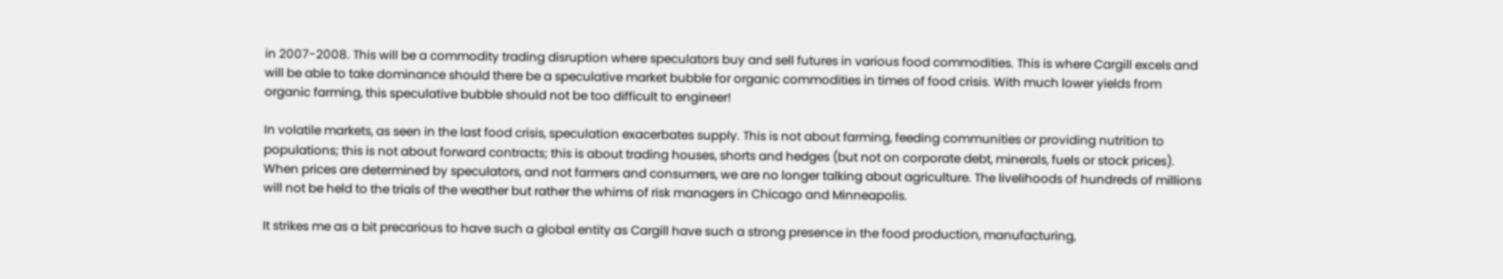in 2007-2008. This will be a commodity trading disruption where speculators buy and sell futures in various food commodities. This is where Cargill excels and will be able to take dominance should there be a speculative market bubble for organic commodities in times of food crisis. With much lower yields from organic farming, this speculative bubble should not be too difficult to engineer!

In volatile markets, as seen in the last food crisis, speculation exacerbates supply. This is not about farming, feeding communities or providing nutrition to populations; this is not about forward contracts; this is about trading houses, shorts and hedges (but not on corporate debt, minerals, fuels or stock prices). When prices are determined by speculators, and not farmers and consumers, we are no longer talking about agriculture. The livelihoods of hundreds of millions will not be held to the trials of the weather but rather the whims of risk managers in Chicago and Minneapolis.

It strikes me as a bit precarious to have such a global entity as Cargill have such a strong presence in the food production, manufacturing,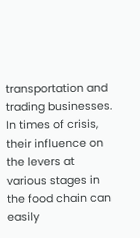transportation and trading businesses. In times of crisis, their influence on the levers at various stages in the food chain can easily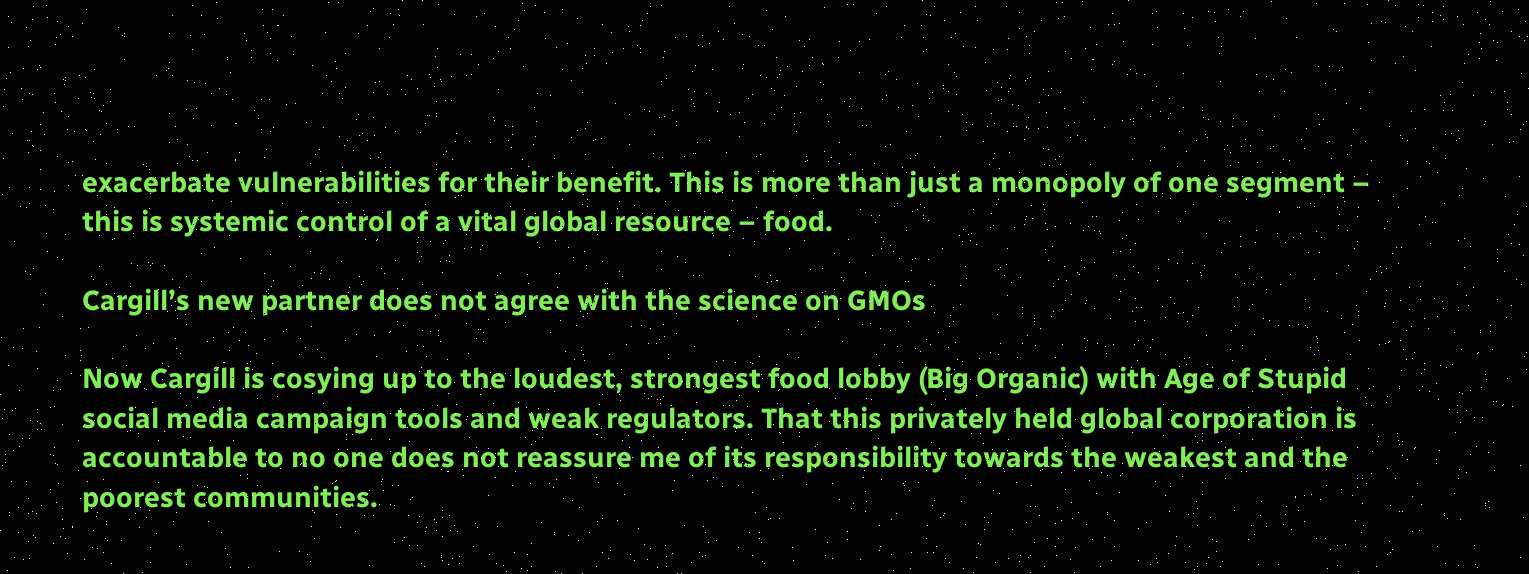exacerbate vulnerabilities for their benefit. This is more than just a monopoly of one segment – this is systemic control of a vital global resource – food.

Cargill’s new partner does not agree with the science on GMOs

Now Cargill is cosying up to the loudest, strongest food lobby (Big Organic) with Age of Stupid social media campaign tools and weak regulators. That this privately held global corporation is accountable to no one does not reassure me of its responsibility towards the weakest and the poorest communities.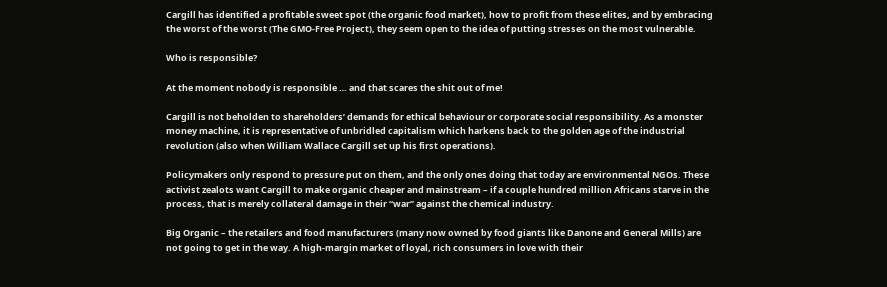Cargill has identified a profitable sweet spot (the organic food market), how to profit from these elites, and by embracing the worst of the worst (The GMO-Free Project), they seem open to the idea of putting stresses on the most vulnerable.

Who is responsible?

At the moment nobody is responsible … and that scares the shit out of me!

Cargill is not beholden to shareholders’ demands for ethical behaviour or corporate social responsibility. As a monster money machine, it is representative of unbridled capitalism which harkens back to the golden age of the industrial revolution (also when William Wallace Cargill set up his first operations).

Policymakers only respond to pressure put on them, and the only ones doing that today are environmental NGOs. These activist zealots want Cargill to make organic cheaper and mainstream – if a couple hundred million Africans starve in the process, that is merely collateral damage in their “war” against the chemical industry.

Big Organic – the retailers and food manufacturers (many now owned by food giants like Danone and General Mills) are not going to get in the way. A high-margin market of loyal, rich consumers in love with their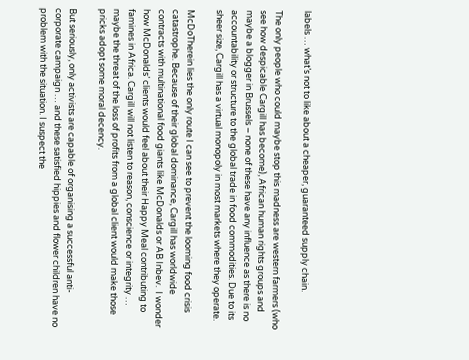labels … what’s not to like about a cheaper, guaranteed supply chain.

The only people who could maybe stop this madness are western farmers (who see how despicable Cargill has become), African human rights groups and maybe a blogger in Brussels – none of these have any influence as there is no accountability or structure to the global trade in food commodities. Due to its sheer size, Cargill has a virtual monopoly in most markets where they operate.

McDoTherein lies the only route I can see to prevent the looming food crisis catastrophe. Because of their global dominance, Cargill has worldwide contracts with multinational food giants like McDonalds or AB Inbev.  I wonder how McDonalds’ clients would feel about their Happy Meal contributing to famines in Africa. Cargill will not listen to reason, conscience or integrity … maybe the threat of the loss of profits from a global client would make those pricks adopt some moral decency.

But seriously, only activists are capable of organising a successful anti-corporate campaign … and these satisfied hippies and flower children have no problem with the situation. I suspect the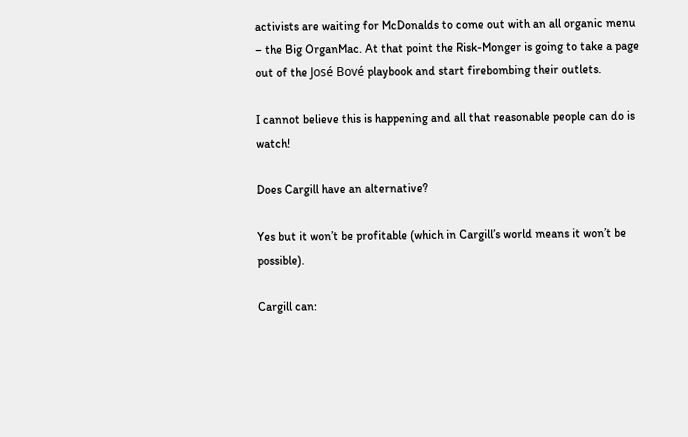activists are waiting for McDonalds to come out with an all organic menu – the Big OrganMac. At that point the Risk-Monger is going to take a page out of the José Bové playbook and start firebombing their outlets.

I cannot believe this is happening and all that reasonable people can do is watch!

Does Cargill have an alternative?

Yes but it won’t be profitable (which in Cargill’s world means it won’t be possible).

Cargill can: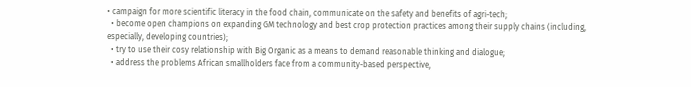• campaign for more scientific literacy in the food chain, communicate on the safety and benefits of agri-tech;
  • become open champions on expanding GM technology and best crop protection practices among their supply chains (including, especially, developing countries);
  • try to use their cosy relationship with Big Organic as a means to demand reasonable thinking and dialogue;
  • address the problems African smallholders face from a community-based perspective,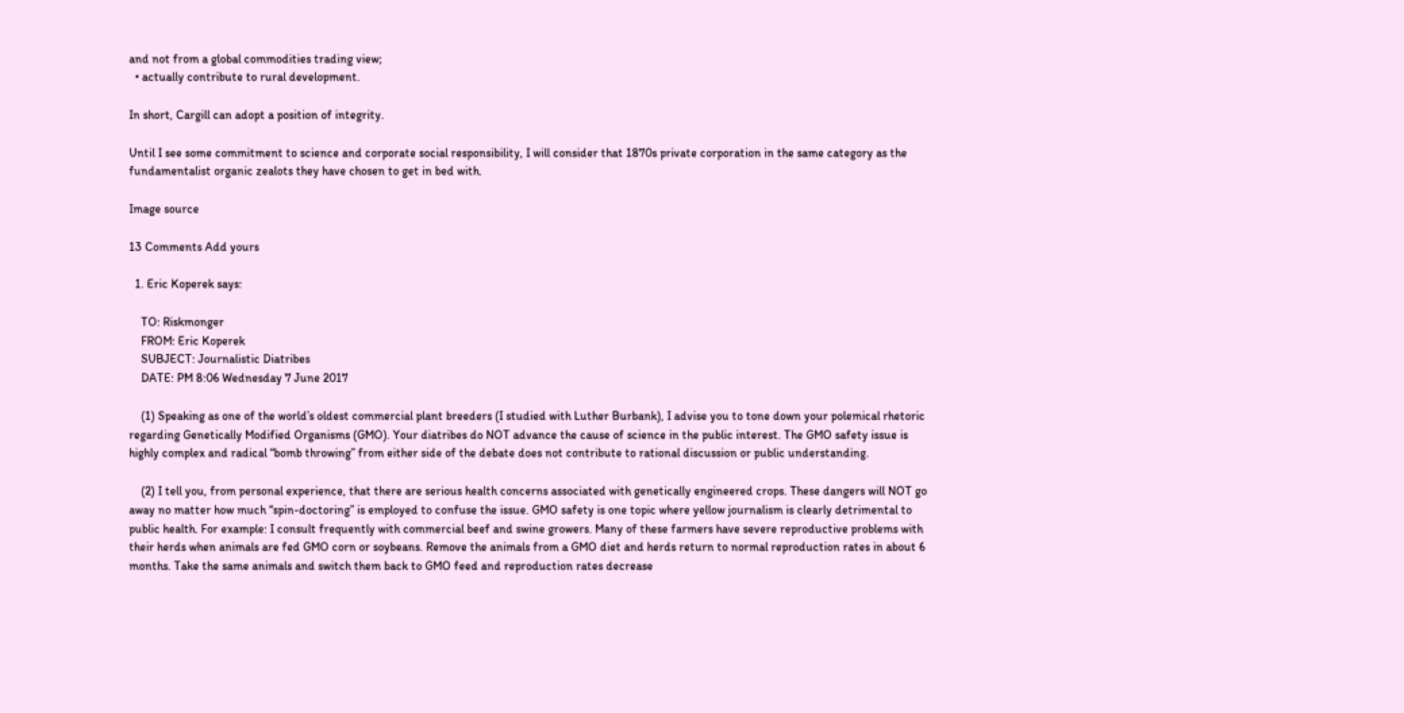and not from a global commodities trading view;
  • actually contribute to rural development.

In short, Cargill can adopt a position of integrity.

Until I see some commitment to science and corporate social responsibility, I will consider that 1870s private corporation in the same category as the fundamentalist organic zealots they have chosen to get in bed with.

Image source

13 Comments Add yours

  1. Eric Koperek says:

    TO: Riskmonger
    FROM: Eric Koperek
    SUBJECT: Journalistic Diatribes
    DATE: PM 8:06 Wednesday 7 June 2017

    (1) Speaking as one of the world’s oldest commercial plant breeders (I studied with Luther Burbank), I advise you to tone down your polemical rhetoric regarding Genetically Modified Organisms (GMO). Your diatribes do NOT advance the cause of science in the public interest. The GMO safety issue is highly complex and radical “bomb throwing” from either side of the debate does not contribute to rational discussion or public understanding.

    (2) I tell you, from personal experience, that there are serious health concerns associated with genetically engineered crops. These dangers will NOT go away no matter how much “spin-doctoring” is employed to confuse the issue. GMO safety is one topic where yellow journalism is clearly detrimental to public health. For example: I consult frequently with commercial beef and swine growers. Many of these farmers have severe reproductive problems with their herds when animals are fed GMO corn or soybeans. Remove the animals from a GMO diet and herds return to normal reproduction rates in about 6 months. Take the same animals and switch them back to GMO feed and reproduction rates decrease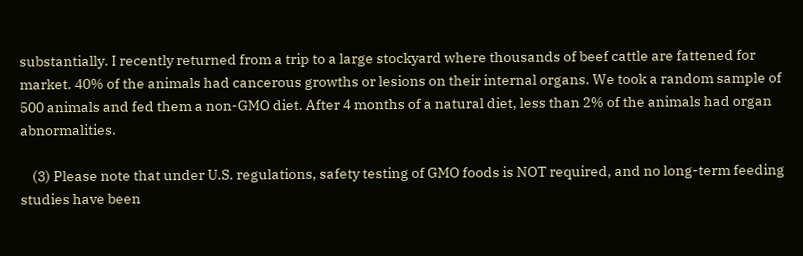substantially. I recently returned from a trip to a large stockyard where thousands of beef cattle are fattened for market. 40% of the animals had cancerous growths or lesions on their internal organs. We took a random sample of 500 animals and fed them a non-GMO diet. After 4 months of a natural diet, less than 2% of the animals had organ abnormalities.

    (3) Please note that under U.S. regulations, safety testing of GMO foods is NOT required, and no long-term feeding studies have been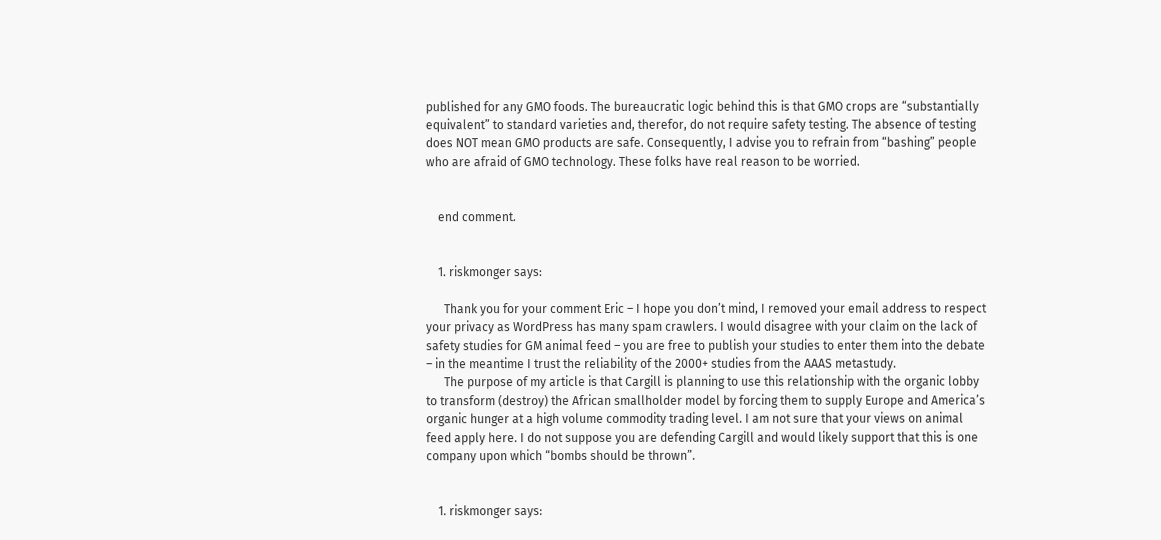published for any GMO foods. The bureaucratic logic behind this is that GMO crops are “substantially equivalent” to standard varieties and, therefor, do not require safety testing. The absence of testing does NOT mean GMO products are safe. Consequently, I advise you to refrain from “bashing” people who are afraid of GMO technology. These folks have real reason to be worried.


    end comment.


    1. riskmonger says:

      Thank you for your comment Eric – I hope you don’t mind, I removed your email address to respect your privacy as WordPress has many spam crawlers. I would disagree with your claim on the lack of safety studies for GM animal feed – you are free to publish your studies to enter them into the debate – in the meantime I trust the reliability of the 2000+ studies from the AAAS metastudy.
      The purpose of my article is that Cargill is planning to use this relationship with the organic lobby to transform (destroy) the African smallholder model by forcing them to supply Europe and America’s organic hunger at a high volume commodity trading level. I am not sure that your views on animal feed apply here. I do not suppose you are defending Cargill and would likely support that this is one company upon which “bombs should be thrown”.


    1. riskmonger says: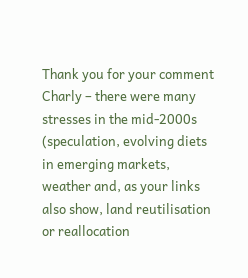Thank you for your comment Charly – there were many stresses in the mid-2000s (speculation, evolving diets in emerging markets, weather and, as your links also show, land reutilisation or reallocation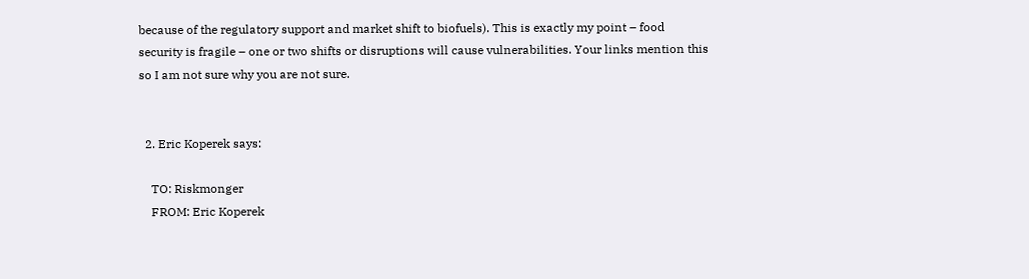because of the regulatory support and market shift to biofuels). This is exactly my point – food security is fragile – one or two shifts or disruptions will cause vulnerabilities. Your links mention this so I am not sure why you are not sure.


  2. Eric Koperek says:

    TO: Riskmonger
    FROM: Eric Koperek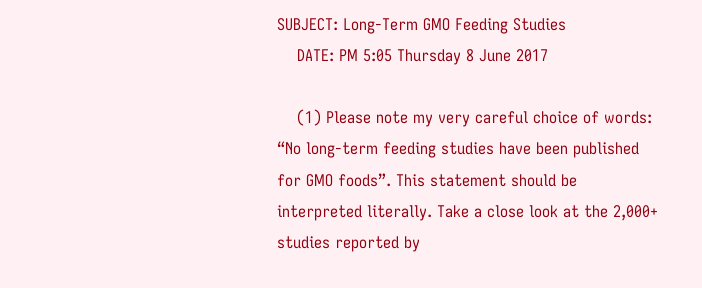SUBJECT: Long-Term GMO Feeding Studies
    DATE: PM 5:05 Thursday 8 June 2017

    (1) Please note my very careful choice of words: “No long-term feeding studies have been published for GMO foods”. This statement should be interpreted literally. Take a close look at the 2,000+ studies reported by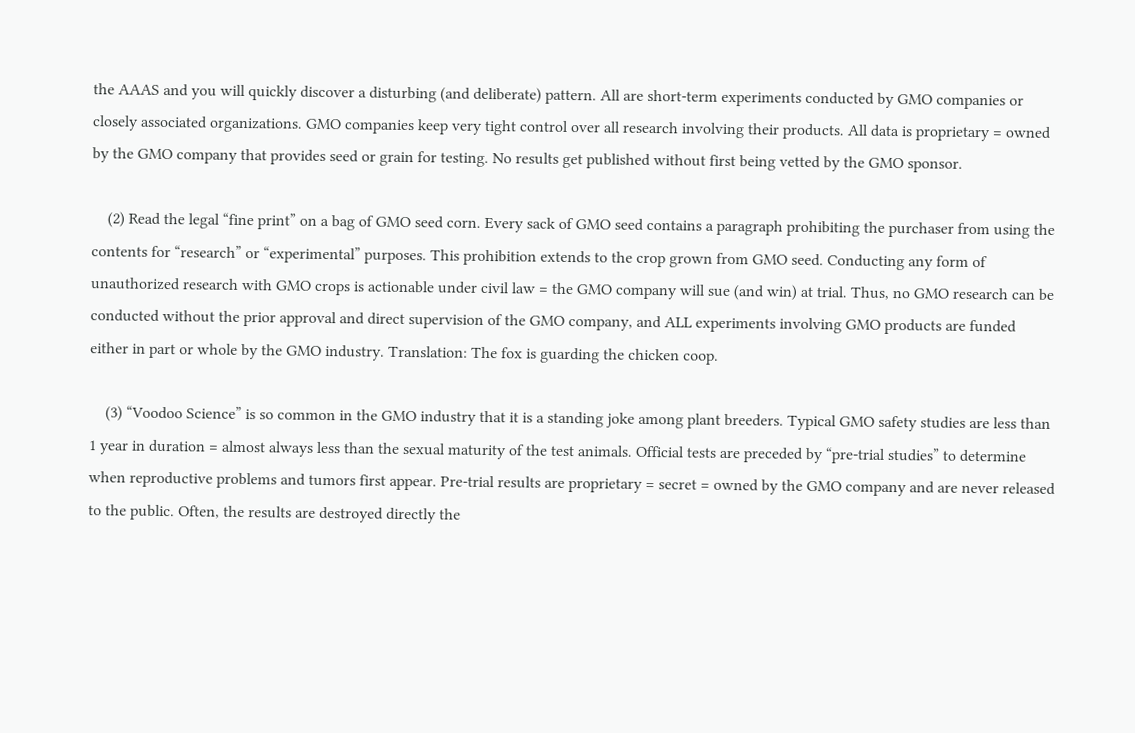the AAAS and you will quickly discover a disturbing (and deliberate) pattern. All are short-term experiments conducted by GMO companies or closely associated organizations. GMO companies keep very tight control over all research involving their products. All data is proprietary = owned by the GMO company that provides seed or grain for testing. No results get published without first being vetted by the GMO sponsor.

    (2) Read the legal “fine print” on a bag of GMO seed corn. Every sack of GMO seed contains a paragraph prohibiting the purchaser from using the contents for “research” or “experimental” purposes. This prohibition extends to the crop grown from GMO seed. Conducting any form of unauthorized research with GMO crops is actionable under civil law = the GMO company will sue (and win) at trial. Thus, no GMO research can be conducted without the prior approval and direct supervision of the GMO company, and ALL experiments involving GMO products are funded either in part or whole by the GMO industry. Translation: The fox is guarding the chicken coop.

    (3) “Voodoo Science” is so common in the GMO industry that it is a standing joke among plant breeders. Typical GMO safety studies are less than 1 year in duration = almost always less than the sexual maturity of the test animals. Official tests are preceded by “pre-trial studies” to determine when reproductive problems and tumors first appear. Pre-trial results are proprietary = secret = owned by the GMO company and are never released to the public. Often, the results are destroyed directly the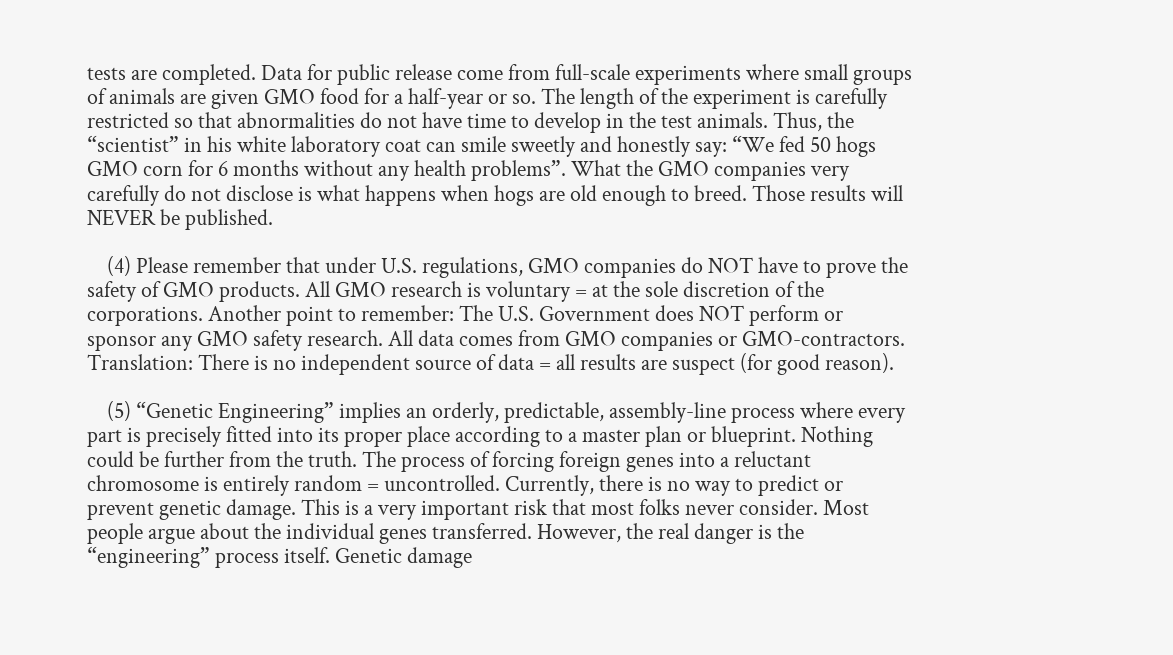tests are completed. Data for public release come from full-scale experiments where small groups of animals are given GMO food for a half-year or so. The length of the experiment is carefully restricted so that abnormalities do not have time to develop in the test animals. Thus, the “scientist” in his white laboratory coat can smile sweetly and honestly say: “We fed 50 hogs GMO corn for 6 months without any health problems”. What the GMO companies very carefully do not disclose is what happens when hogs are old enough to breed. Those results will NEVER be published.

    (4) Please remember that under U.S. regulations, GMO companies do NOT have to prove the safety of GMO products. All GMO research is voluntary = at the sole discretion of the corporations. Another point to remember: The U.S. Government does NOT perform or sponsor any GMO safety research. All data comes from GMO companies or GMO-contractors. Translation: There is no independent source of data = all results are suspect (for good reason).

    (5) “Genetic Engineering” implies an orderly, predictable, assembly-line process where every part is precisely fitted into its proper place according to a master plan or blueprint. Nothing could be further from the truth. The process of forcing foreign genes into a reluctant chromosome is entirely random = uncontrolled. Currently, there is no way to predict or prevent genetic damage. This is a very important risk that most folks never consider. Most people argue about the individual genes transferred. However, the real danger is the “engineering” process itself. Genetic damage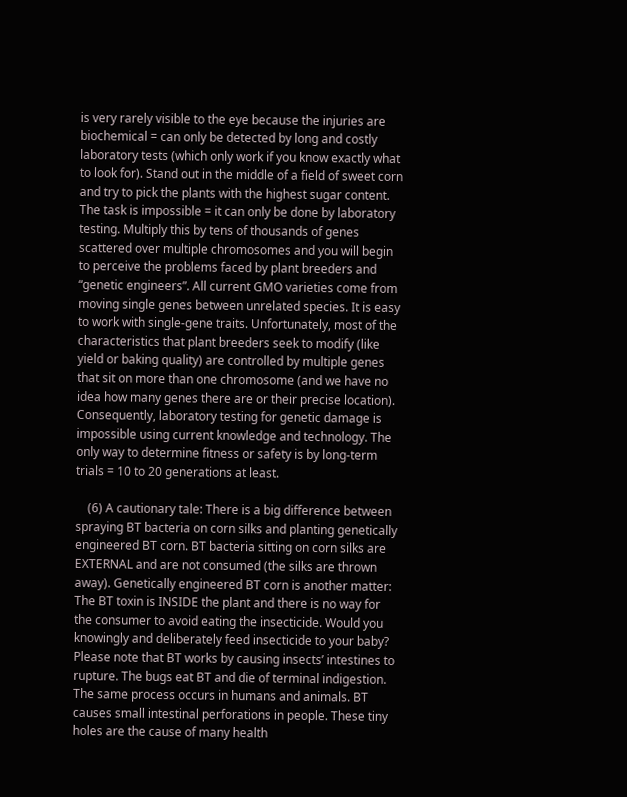is very rarely visible to the eye because the injuries are biochemical = can only be detected by long and costly laboratory tests (which only work if you know exactly what to look for). Stand out in the middle of a field of sweet corn and try to pick the plants with the highest sugar content. The task is impossible = it can only be done by laboratory testing. Multiply this by tens of thousands of genes scattered over multiple chromosomes and you will begin to perceive the problems faced by plant breeders and “genetic engineers”. All current GMO varieties come from moving single genes between unrelated species. It is easy to work with single-gene traits. Unfortunately, most of the characteristics that plant breeders seek to modify (like yield or baking quality) are controlled by multiple genes that sit on more than one chromosome (and we have no idea how many genes there are or their precise location). Consequently, laboratory testing for genetic damage is impossible using current knowledge and technology. The only way to determine fitness or safety is by long-term trials = 10 to 20 generations at least.

    (6) A cautionary tale: There is a big difference between spraying BT bacteria on corn silks and planting genetically engineered BT corn. BT bacteria sitting on corn silks are EXTERNAL and are not consumed (the silks are thrown away). Genetically engineered BT corn is another matter: The BT toxin is INSIDE the plant and there is no way for the consumer to avoid eating the insecticide. Would you knowingly and deliberately feed insecticide to your baby? Please note that BT works by causing insects’ intestines to rupture. The bugs eat BT and die of terminal indigestion. The same process occurs in humans and animals. BT causes small intestinal perforations in people. These tiny holes are the cause of many health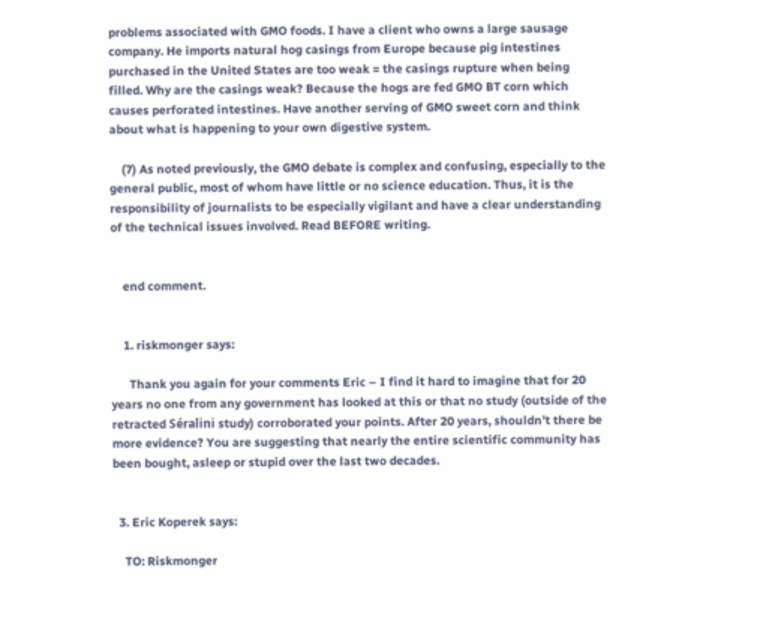problems associated with GMO foods. I have a client who owns a large sausage company. He imports natural hog casings from Europe because pig intestines purchased in the United States are too weak = the casings rupture when being filled. Why are the casings weak? Because the hogs are fed GMO BT corn which causes perforated intestines. Have another serving of GMO sweet corn and think about what is happening to your own digestive system.

    (7) As noted previously, the GMO debate is complex and confusing, especially to the general public, most of whom have little or no science education. Thus, it is the responsibility of journalists to be especially vigilant and have a clear understanding of the technical issues involved. Read BEFORE writing.


    end comment.


    1. riskmonger says:

      Thank you again for your comments Eric – I find it hard to imagine that for 20 years no one from any government has looked at this or that no study (outside of the retracted Séralini study) corroborated your points. After 20 years, shouldn’t there be more evidence? You are suggesting that nearly the entire scientific community has been bought, asleep or stupid over the last two decades.


  3. Eric Koperek says:

    TO: Riskmonger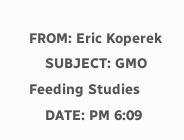FROM: Eric Koperek
    SUBJECT: GMO Feeding Studies
    DATE: PM 6:09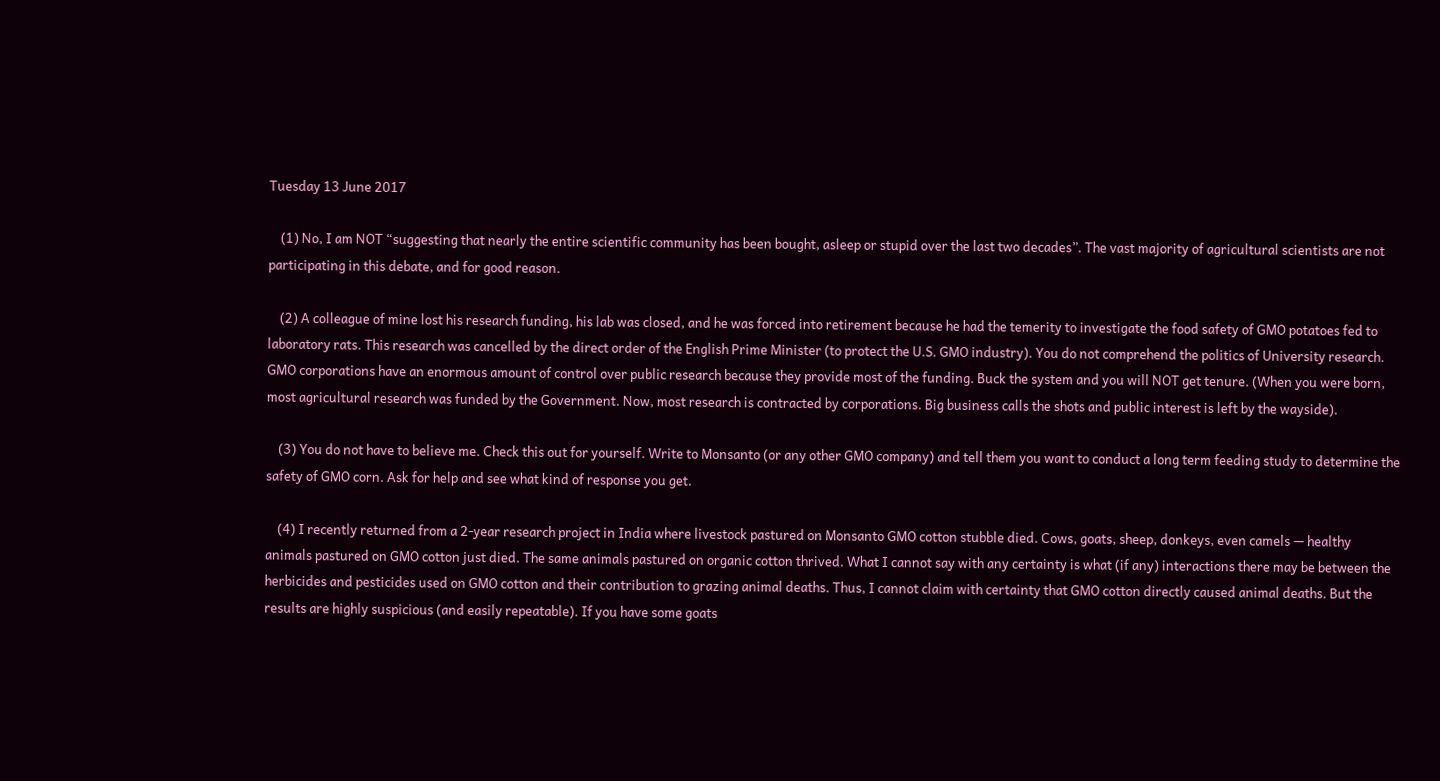Tuesday 13 June 2017

    (1) No, I am NOT “suggesting that nearly the entire scientific community has been bought, asleep or stupid over the last two decades”. The vast majority of agricultural scientists are not participating in this debate, and for good reason.

    (2) A colleague of mine lost his research funding, his lab was closed, and he was forced into retirement because he had the temerity to investigate the food safety of GMO potatoes fed to laboratory rats. This research was cancelled by the direct order of the English Prime Minister (to protect the U.S. GMO industry). You do not comprehend the politics of University research. GMO corporations have an enormous amount of control over public research because they provide most of the funding. Buck the system and you will NOT get tenure. (When you were born, most agricultural research was funded by the Government. Now, most research is contracted by corporations. Big business calls the shots and public interest is left by the wayside).

    (3) You do not have to believe me. Check this out for yourself. Write to Monsanto (or any other GMO company) and tell them you want to conduct a long term feeding study to determine the safety of GMO corn. Ask for help and see what kind of response you get.

    (4) I recently returned from a 2-year research project in India where livestock pastured on Monsanto GMO cotton stubble died. Cows, goats, sheep, donkeys, even camels — healthy animals pastured on GMO cotton just died. The same animals pastured on organic cotton thrived. What I cannot say with any certainty is what (if any) interactions there may be between the herbicides and pesticides used on GMO cotton and their contribution to grazing animal deaths. Thus, I cannot claim with certainty that GMO cotton directly caused animal deaths. But the results are highly suspicious (and easily repeatable). If you have some goats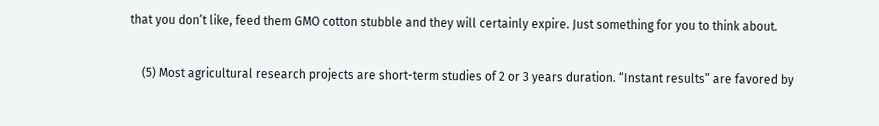that you don’t like, feed them GMO cotton stubble and they will certainly expire. Just something for you to think about.

    (5) Most agricultural research projects are short-term studies of 2 or 3 years duration. “Instant results” are favored by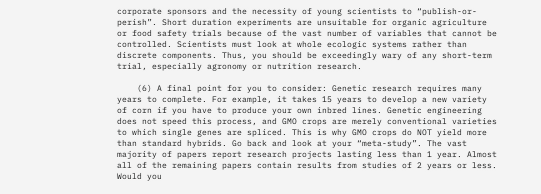corporate sponsors and the necessity of young scientists to “publish-or-perish”. Short duration experiments are unsuitable for organic agriculture or food safety trials because of the vast number of variables that cannot be controlled. Scientists must look at whole ecologic systems rather than discrete components. Thus, you should be exceedingly wary of any short-term trial, especially agronomy or nutrition research.

    (6) A final point for you to consider: Genetic research requires many years to complete. For example, it takes 15 years to develop a new variety of corn if you have to produce your own inbred lines. Genetic engineering does not speed this process, and GMO crops are merely conventional varieties to which single genes are spliced. This is why GMO crops do NOT yield more than standard hybrids. Go back and look at your “meta-study”. The vast majority of papers report research projects lasting less than 1 year. Almost all of the remaining papers contain results from studies of 2 years or less. Would you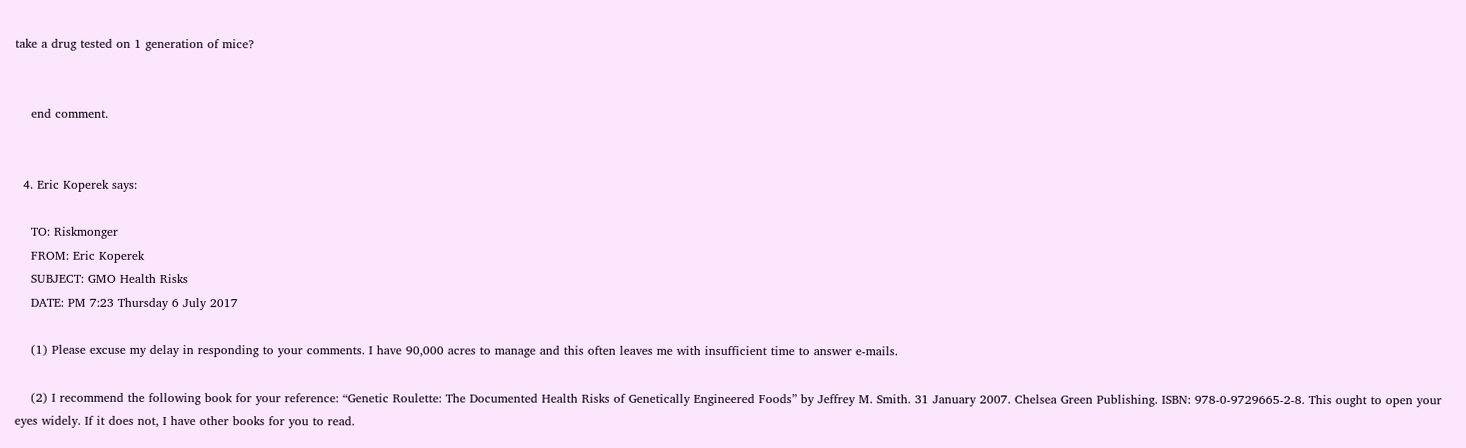take a drug tested on 1 generation of mice?


    end comment.


  4. Eric Koperek says:

    TO: Riskmonger
    FROM: Eric Koperek
    SUBJECT: GMO Health Risks
    DATE: PM 7:23 Thursday 6 July 2017

    (1) Please excuse my delay in responding to your comments. I have 90,000 acres to manage and this often leaves me with insufficient time to answer e-mails.

    (2) I recommend the following book for your reference: “Genetic Roulette: The Documented Health Risks of Genetically Engineered Foods” by Jeffrey M. Smith. 31 January 2007. Chelsea Green Publishing. ISBN: 978-0-9729665-2-8. This ought to open your eyes widely. If it does not, I have other books for you to read.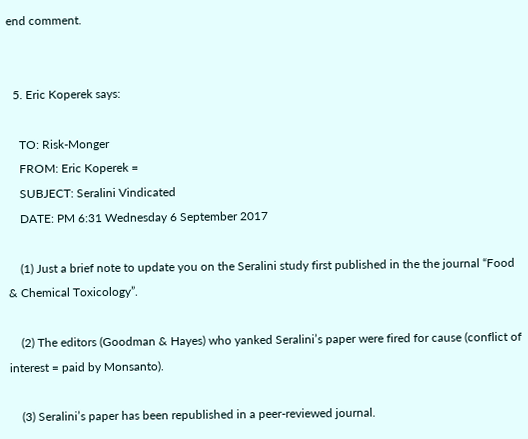end comment.


  5. Eric Koperek says:

    TO: Risk-Monger
    FROM: Eric Koperek =
    SUBJECT: Seralini Vindicated
    DATE: PM 6:31 Wednesday 6 September 2017

    (1) Just a brief note to update you on the Seralini study first published in the the journal “Food & Chemical Toxicology”.

    (2) The editors (Goodman & Hayes) who yanked Seralini’s paper were fired for cause (conflict of interest = paid by Monsanto).

    (3) Seralini’s paper has been republished in a peer-reviewed journal.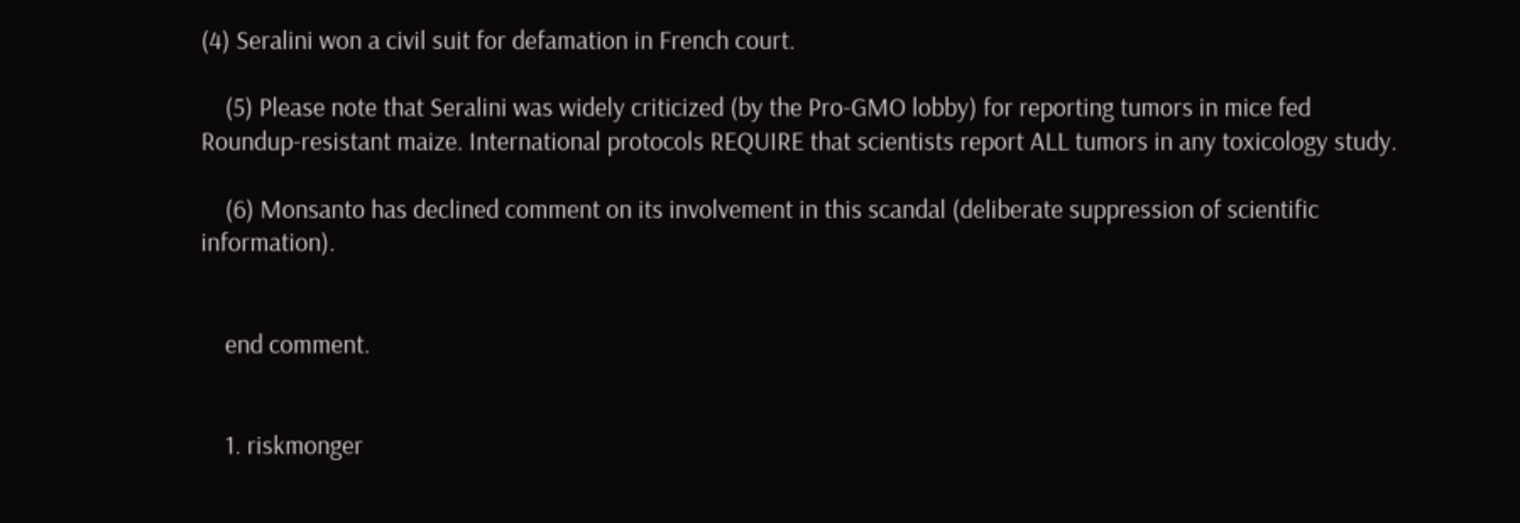(4) Seralini won a civil suit for defamation in French court.

    (5) Please note that Seralini was widely criticized (by the Pro-GMO lobby) for reporting tumors in mice fed Roundup-resistant maize. International protocols REQUIRE that scientists report ALL tumors in any toxicology study.

    (6) Monsanto has declined comment on its involvement in this scandal (deliberate suppression of scientific information).


    end comment.


    1. riskmonger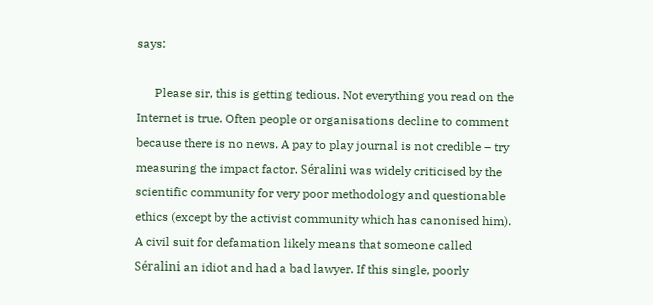says:

      Please sir, this is getting tedious. Not everything you read on the Internet is true. Often people or organisations decline to comment because there is no news. A pay to play journal is not credible – try measuring the impact factor. Séralini was widely criticised by the scientific community for very poor methodology and questionable ethics (except by the activist community which has canonised him). A civil suit for defamation likely means that someone called Séralini an idiot and had a bad lawyer. If this single, poorly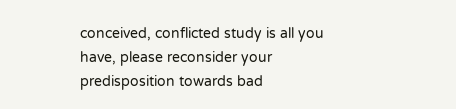conceived, conflicted study is all you have, please reconsider your predisposition towards bad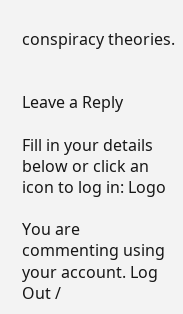conspiracy theories.


Leave a Reply

Fill in your details below or click an icon to log in: Logo

You are commenting using your account. Log Out /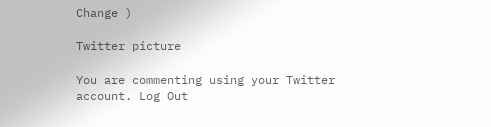Change )

Twitter picture

You are commenting using your Twitter account. Log Out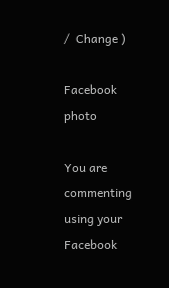/  Change )

Facebook photo

You are commenting using your Facebook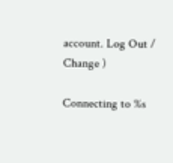account. Log Out /  Change )

Connecting to %s